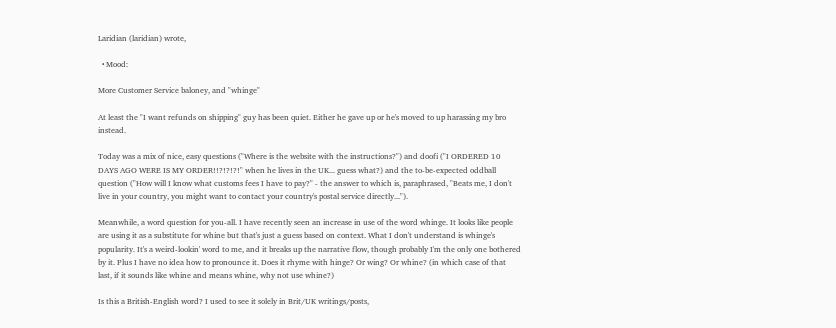Laridian (laridian) wrote,

  • Mood:

More Customer Service baloney, and "whinge"

At least the "I want refunds on shipping" guy has been quiet. Either he gave up or he's moved to up harassing my bro instead.

Today was a mix of nice, easy questions ("Where is the website with the instructions?") and doofi ("I ORDERED 10 DAYS AGO WERE IS MY ORDER!!?!?!?!" when he lives in the UK... guess what?) and the to-be-expected oddball question ("How will I know what customs fees I have to pay?" - the answer to which is, paraphrased, "Beats me, I don't live in your country, you might want to contact your country's postal service directly...").

Meanwhile, a word question for you-all. I have recently seen an increase in use of the word whinge. It looks like people are using it as a substitute for whine but that's just a guess based on context. What I don't understand is whinge's popularity. It's a weird-lookin' word to me, and it breaks up the narrative flow, though probably I'm the only one bothered by it. Plus I have no idea how to pronounce it. Does it rhyme with hinge? Or wing? Or whine? (in which case of that last, if it sounds like whine and means whine, why not use whine?)

Is this a British-English word? I used to see it solely in Brit/UK writings/posts,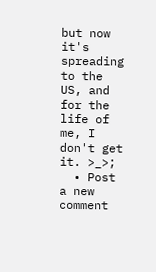but now it's spreading to the US, and for the life of me, I don't get it. >_>;
  • Post a new comment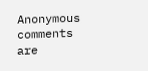Anonymous comments are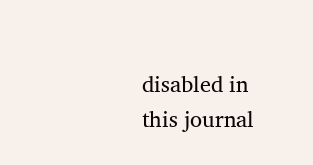disabled in this journal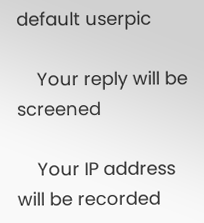default userpic

    Your reply will be screened

    Your IP address will be recorded